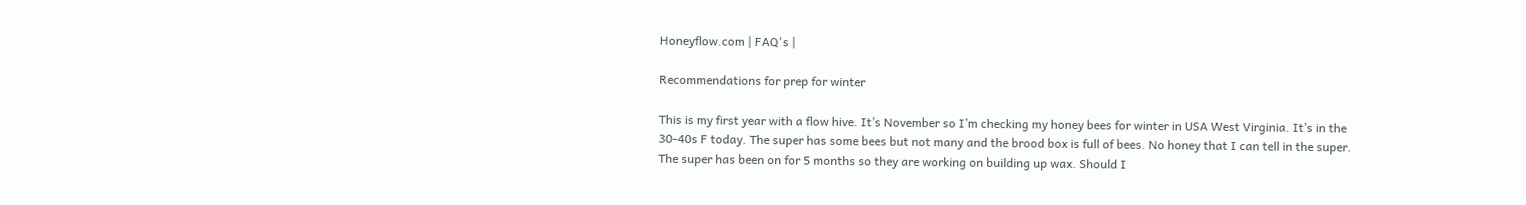Honeyflow.com | FAQ's |

Recommendations for prep for winter

This is my first year with a flow hive. It’s November so I’m checking my honey bees for winter in USA West Virginia. It’s in the 30-40s F today. The super has some bees but not many and the brood box is full of bees. No honey that I can tell in the super. The super has been on for 5 months so they are working on building up wax. Should I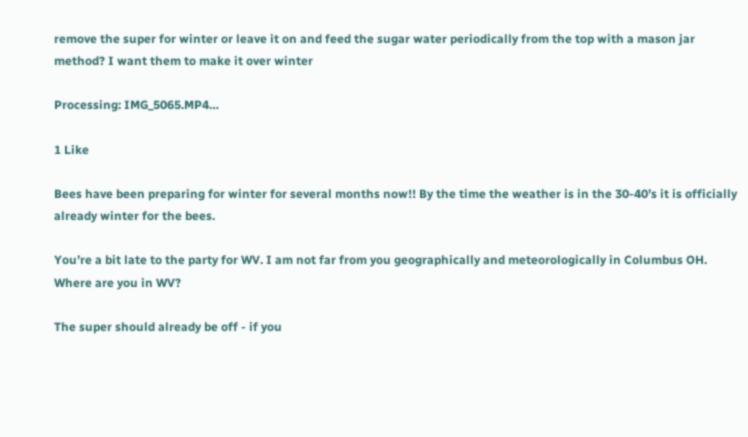remove the super for winter or leave it on and feed the sugar water periodically from the top with a mason jar method? I want them to make it over winter

Processing: IMG_5065.MP4…

1 Like

Bees have been preparing for winter for several months now!! By the time the weather is in the 30-40’s it is officially already winter for the bees.

You’re a bit late to the party for WV. I am not far from you geographically and meteorologically in Columbus OH. Where are you in WV?

The super should already be off - if you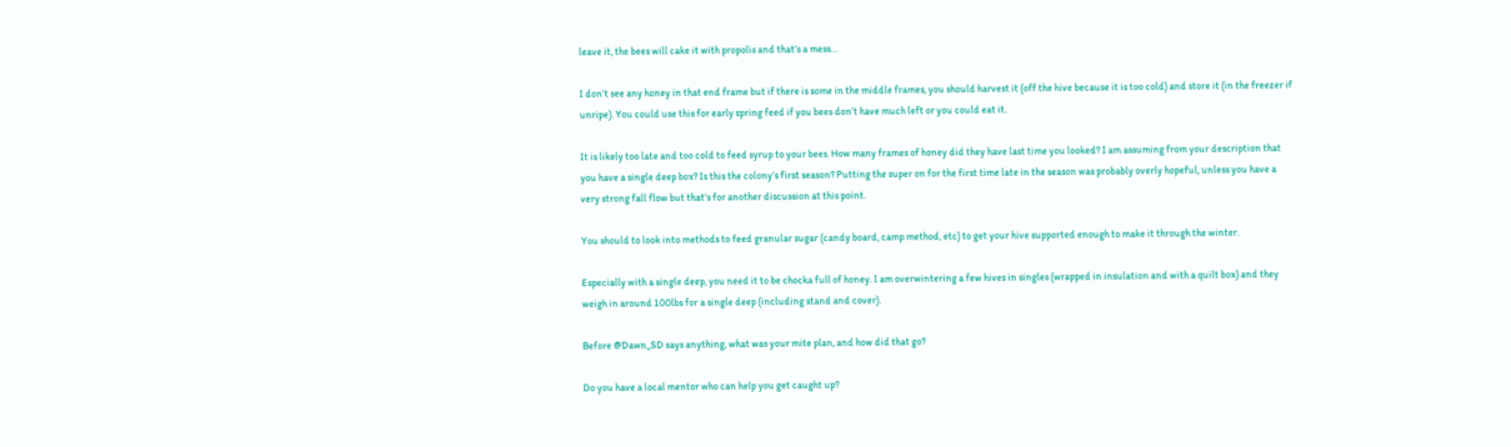leave it, the bees will cake it with propolis and that’s a mess…

I don’t see any honey in that end frame but if there is some in the middle frames, you should harvest it (off the hive because it is too cold) and store it (in the freezer if unripe). You could use this for early spring feed if you bees don’t have much left or you could eat it.

It is likely too late and too cold to feed syrup to your bees. How many frames of honey did they have last time you looked? I am assuming from your description that you have a single deep box? Is this the colony’s first season? Putting the super on for the first time late in the season was probably overly hopeful, unless you have a very strong fall flow but that’s for another discussion at this point.

You should to look into methods to feed granular sugar (candy board, camp method, etc) to get your hive supported enough to make it through the winter.

Especially with a single deep, you need it to be chocka full of honey. I am overwintering a few hives in singles (wrapped in insulation and with a quilt box) and they weigh in around 100lbs for a single deep (including stand and cover).

Before @Dawn_SD says anything, what was your mite plan, and how did that go?

Do you have a local mentor who can help you get caught up?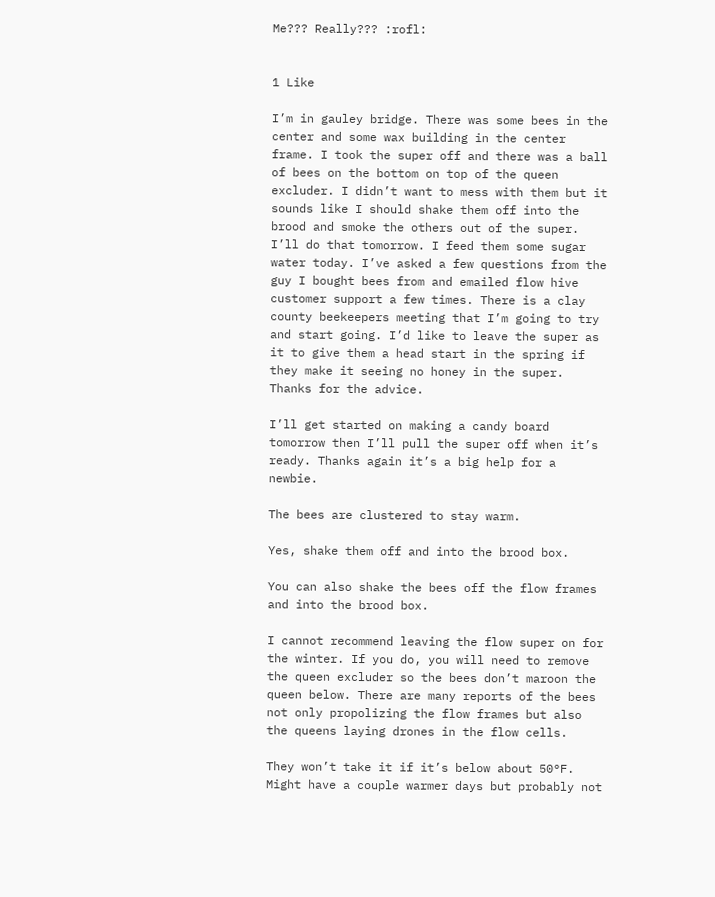Me??? Really??? :rofl:


1 Like

I’m in gauley bridge. There was some bees in the center and some wax building in the center frame. I took the super off and there was a ball of bees on the bottom on top of the queen excluder. I didn’t want to mess with them but it sounds like I should shake them off into the brood and smoke the others out of the super. I’ll do that tomorrow. I feed them some sugar water today. I’ve asked a few questions from the guy I bought bees from and emailed flow hive customer support a few times. There is a clay county beekeepers meeting that I’m going to try and start going. I’d like to leave the super as it to give them a head start in the spring if they make it seeing no honey in the super. Thanks for the advice.

I’ll get started on making a candy board tomorrow then I’ll pull the super off when it’s ready. Thanks again it’s a big help for a newbie.

The bees are clustered to stay warm.

Yes, shake them off and into the brood box.

You can also shake the bees off the flow frames and into the brood box.

I cannot recommend leaving the flow super on for the winter. If you do, you will need to remove the queen excluder so the bees don’t maroon the queen below. There are many reports of the bees not only propolizing the flow frames but also the queens laying drones in the flow cells.

They won’t take it if it’s below about 50°F. Might have a couple warmer days but probably not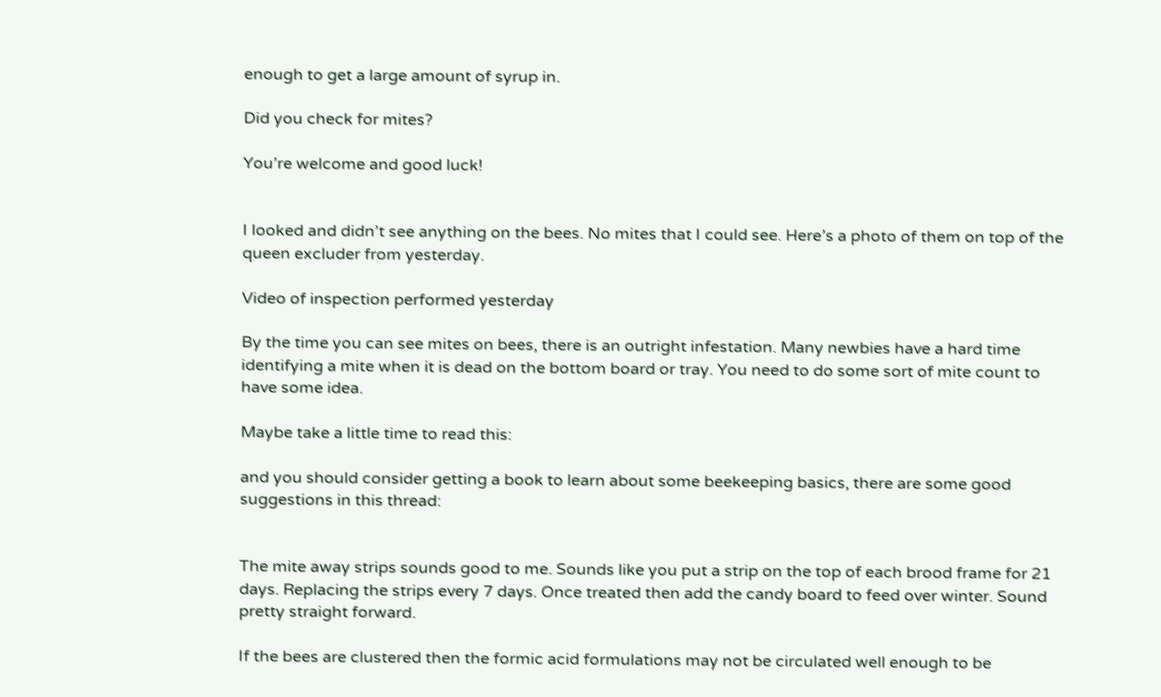enough to get a large amount of syrup in.

Did you check for mites?

You’re welcome and good luck!


I looked and didn’t see anything on the bees. No mites that I could see. Here’s a photo of them on top of the queen excluder from yesterday.

Video of inspection performed yesterday

By the time you can see mites on bees, there is an outright infestation. Many newbies have a hard time identifying a mite when it is dead on the bottom board or tray. You need to do some sort of mite count to have some idea.

Maybe take a little time to read this:

and you should consider getting a book to learn about some beekeeping basics, there are some good suggestions in this thread:


The mite away strips sounds good to me. Sounds like you put a strip on the top of each brood frame for 21 days. Replacing the strips every 7 days. Once treated then add the candy board to feed over winter. Sound pretty straight forward.

If the bees are clustered then the formic acid formulations may not be circulated well enough to be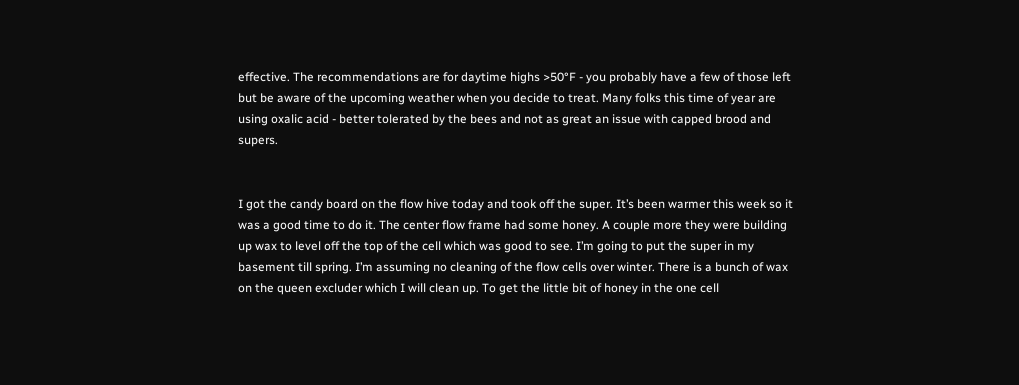effective. The recommendations are for daytime highs >50°F - you probably have a few of those left but be aware of the upcoming weather when you decide to treat. Many folks this time of year are using oxalic acid - better tolerated by the bees and not as great an issue with capped brood and supers.


I got the candy board on the flow hive today and took off the super. It’s been warmer this week so it was a good time to do it. The center flow frame had some honey. A couple more they were building up wax to level off the top of the cell which was good to see. I’m going to put the super in my basement till spring. I’m assuming no cleaning of the flow cells over winter. There is a bunch of wax on the queen excluder which I will clean up. To get the little bit of honey in the one cell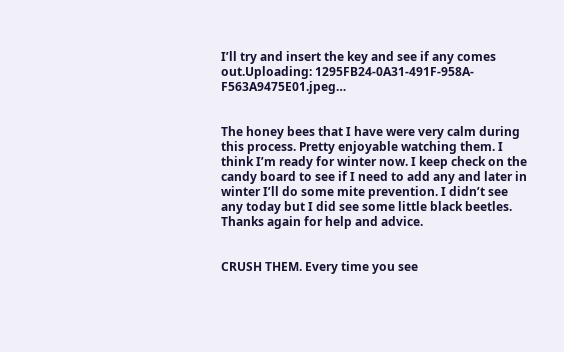I’ll try and insert the key and see if any comes out.Uploading: 1295FB24-0A31-491F-958A-F563A9475E01.jpeg…


The honey bees that I have were very calm during this process. Pretty enjoyable watching them. I think I’m ready for winter now. I keep check on the candy board to see if I need to add any and later in winter I’ll do some mite prevention. I didn’t see any today but I did see some little black beetles. Thanks again for help and advice.


CRUSH THEM. Every time you see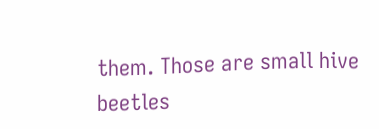them. Those are small hive beetles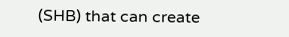(SHB) that can create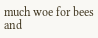much woe for bees and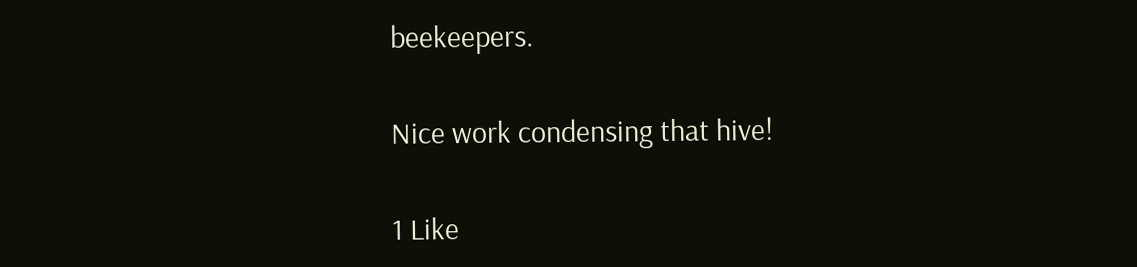beekeepers.

Nice work condensing that hive!

1 Like